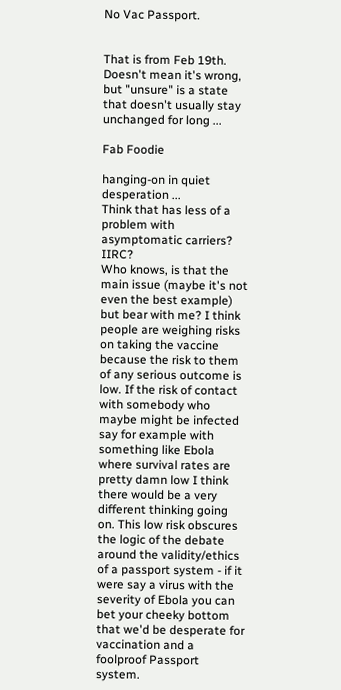No Vac Passport.


That is from Feb 19th. Doesn't mean it's wrong, but "unsure" is a state that doesn't usually stay unchanged for long ...

Fab Foodie

hanging-on in quiet desperation ...
Think that has less of a problem with asymptomatic carriers? IIRC?
Who knows, is that the main issue (maybe it's not even the best example) but bear with me? I think people are weighing risks on taking the vaccine because the risk to them of any serious outcome is low. If the risk of contact with somebody who maybe might be infected say for example with something like Ebola where survival rates are pretty damn low I think there would be a very different thinking going on. This low risk obscures the logic of the debate around the validity/ethics of a passport system - if it were say a virus with the severity of Ebola you can bet your cheeky bottom that we'd be desperate for vaccination and a foolproof Passport system.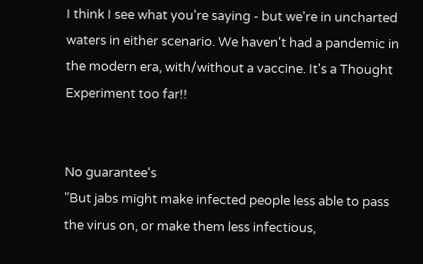I think I see what you're saying - but we're in uncharted waters in either scenario. We haven't had a pandemic in the modern era, with/without a vaccine. It's a Thought Experiment too far!!


No guarantee's
"But jabs might make infected people less able to pass the virus on, or make them less infectious,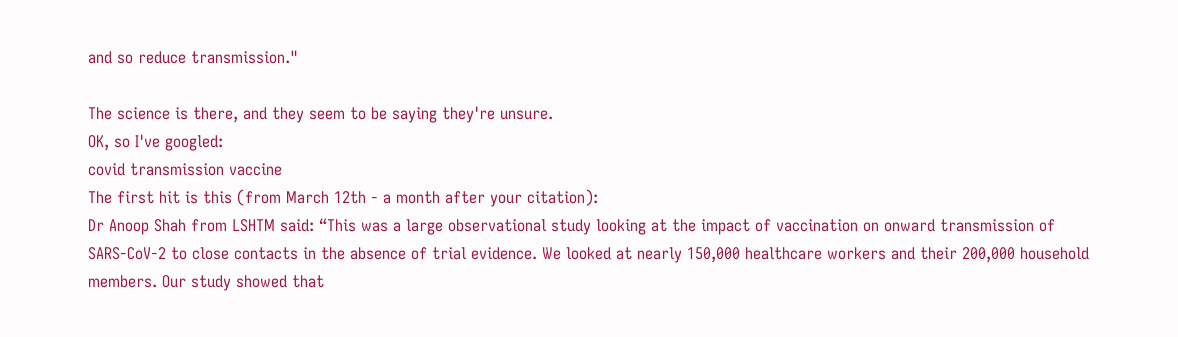and so reduce transmission."

The science is there, and they seem to be saying they're unsure.
OK, so I've googled:
covid transmission vaccine
The first hit is this (from March 12th - a month after your citation):
Dr Anoop Shah from LSHTM said: “This was a large observational study looking at the impact of vaccination on onward transmission of SARS-CoV-2 to close contacts in the absence of trial evidence. We looked at nearly 150,000 healthcare workers and their 200,000 household members. Our study showed that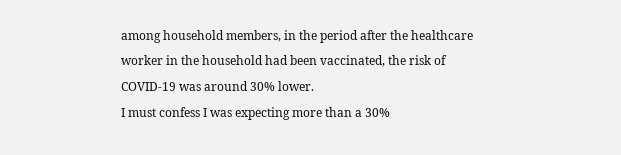among household members, in the period after the healthcare worker in the household had been vaccinated, the risk of COVID-19 was around 30% lower.
I must confess I was expecting more than a 30%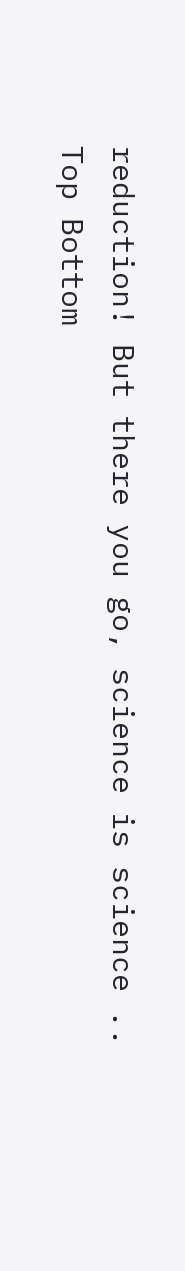reduction! But there you go, science is science ..
Top Bottom